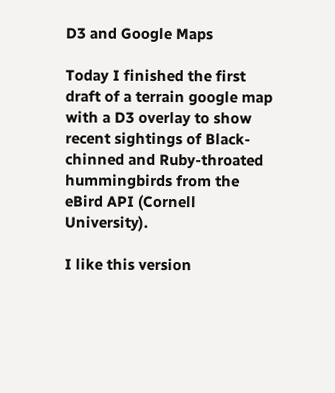D3 and Google Maps

Today I finished the first draft of a terrain google map with a D3 overlay to show recent sightings of Black-chinned and Ruby-throated hummingbirds from the eBird API (Cornell University).

I like this version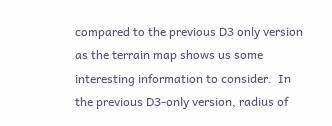compared to the previous D3 only version as the terrain map shows us some interesting information to consider.  In the previous D3-only version, radius of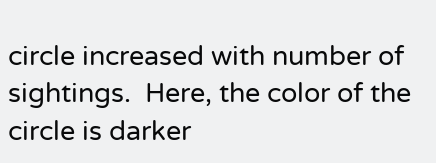circle increased with number of sightings.  Here, the color of the circle is darker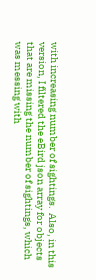with increasing number of sightings.  Also, in this version, I filtered the eBird json array for objects that are missing the number of sightings, which was messing with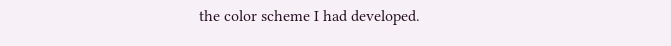the color scheme I had developed.